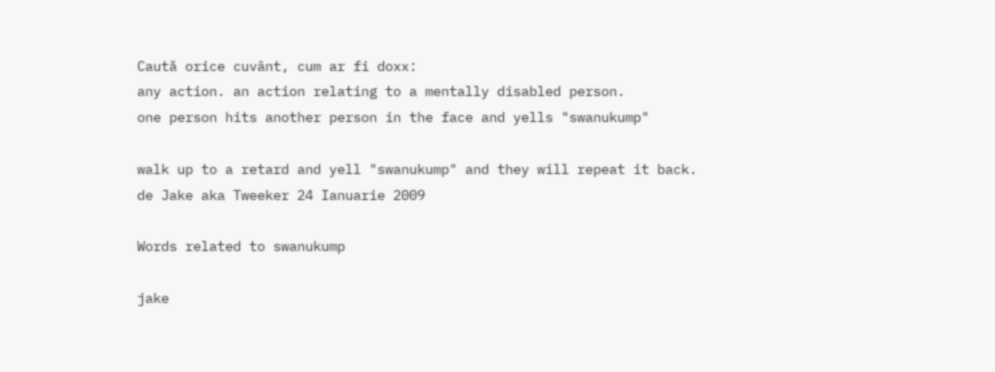Caută orice cuvânt, cum ar fi doxx:
any action. an action relating to a mentally disabled person.
one person hits another person in the face and yells "swanukump"

walk up to a retard and yell "swanukump" and they will repeat it back.
de Jake aka Tweeker 24 Ianuarie 2009

Words related to swanukump

jake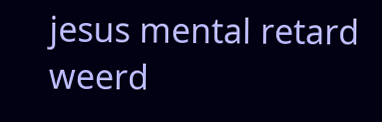jesus mental retard weerd